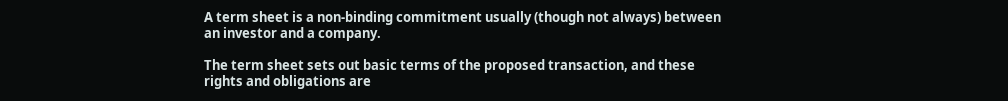A term sheet is a non-binding commitment usually (though not always) between an investor and a company.

The term sheet sets out basic terms of the proposed transaction, and these rights and obligations are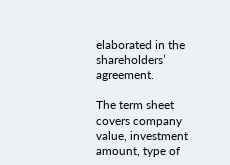elaborated in the shareholders’ agreement.

The term sheet covers company value, investment amount, type of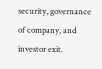security, governance of company, and investor exit.